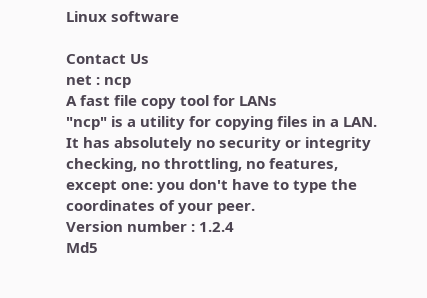Linux software

Contact Us
net : ncp
A fast file copy tool for LANs
"ncp" is a utility for copying files in a LAN. It has absolutely no security or integrity checking, no throttling, no features, except one: you don't have to type the coordinates of your peer.
Version number : 1.2.4
Md5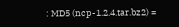: MD5 (ncp-1.2.4.tar.bz2) =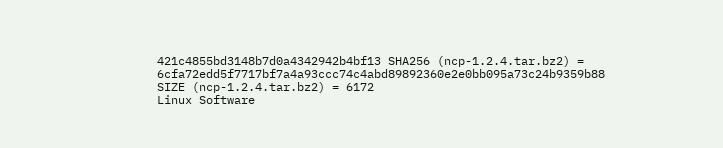421c4855bd3148b7d0a4342942b4bf13 SHA256 (ncp-1.2.4.tar.bz2) = 6cfa72edd5f7717bf7a4a93ccc74c4abd89892360e2e0bb095a73c24b9359b88 SIZE (ncp-1.2.4.tar.bz2) = 6172
Linux Software